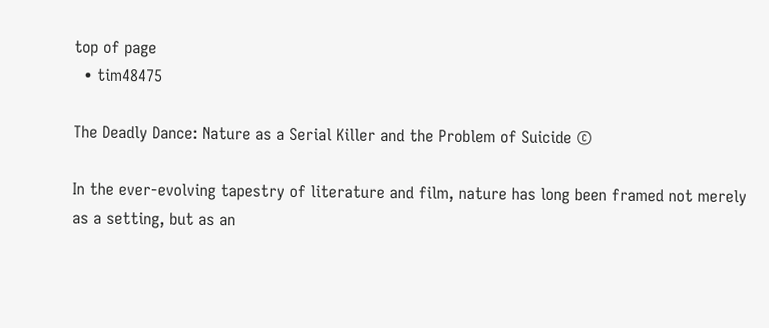top of page
  • tim48475

The Deadly Dance: Nature as a Serial Killer and the Problem of Suicide ©

In the ever-evolving tapestry of literature and film, nature has long been framed not merely as a setting, but as an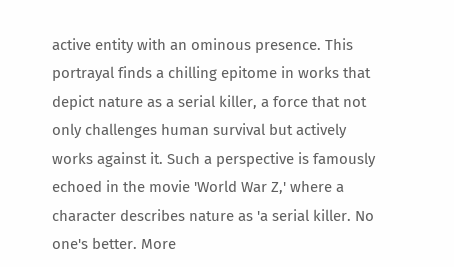active entity with an ominous presence. This portrayal finds a chilling epitome in works that depict nature as a serial killer, a force that not only challenges human survival but actively works against it. Such a perspective is famously echoed in the movie 'World War Z,' where a character describes nature as 'a serial killer. No one's better. More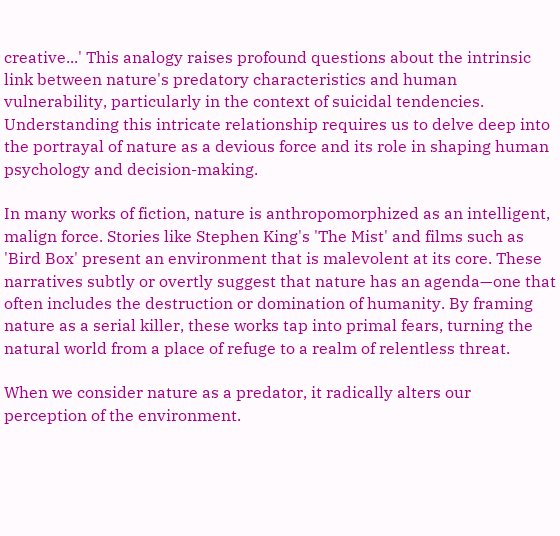creative...' This analogy raises profound questions about the intrinsic link between nature's predatory characteristics and human vulnerability, particularly in the context of suicidal tendencies. Understanding this intricate relationship requires us to delve deep into the portrayal of nature as a devious force and its role in shaping human psychology and decision-making.

In many works of fiction, nature is anthropomorphized as an intelligent, malign force. Stories like Stephen King's 'The Mist' and films such as 'Bird Box' present an environment that is malevolent at its core. These narratives subtly or overtly suggest that nature has an agenda—one that often includes the destruction or domination of humanity. By framing nature as a serial killer, these works tap into primal fears, turning the natural world from a place of refuge to a realm of relentless threat.

When we consider nature as a predator, it radically alters our perception of the environment.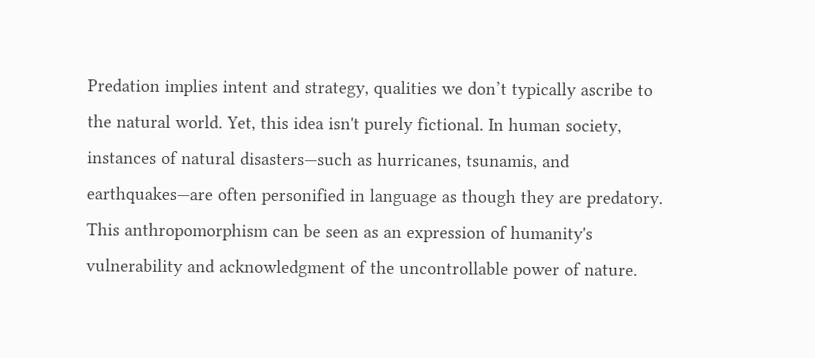Predation implies intent and strategy, qualities we don’t typically ascribe to the natural world. Yet, this idea isn't purely fictional. In human society, instances of natural disasters—such as hurricanes, tsunamis, and earthquakes—are often personified in language as though they are predatory. This anthropomorphism can be seen as an expression of humanity's vulnerability and acknowledgment of the uncontrollable power of nature.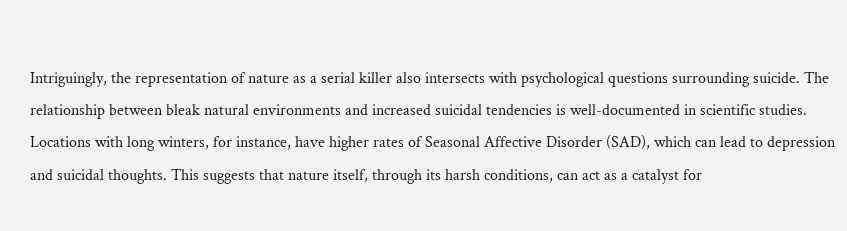Intriguingly, the representation of nature as a serial killer also intersects with psychological questions surrounding suicide. The relationship between bleak natural environments and increased suicidal tendencies is well-documented in scientific studies. Locations with long winters, for instance, have higher rates of Seasonal Affective Disorder (SAD), which can lead to depression and suicidal thoughts. This suggests that nature itself, through its harsh conditions, can act as a catalyst for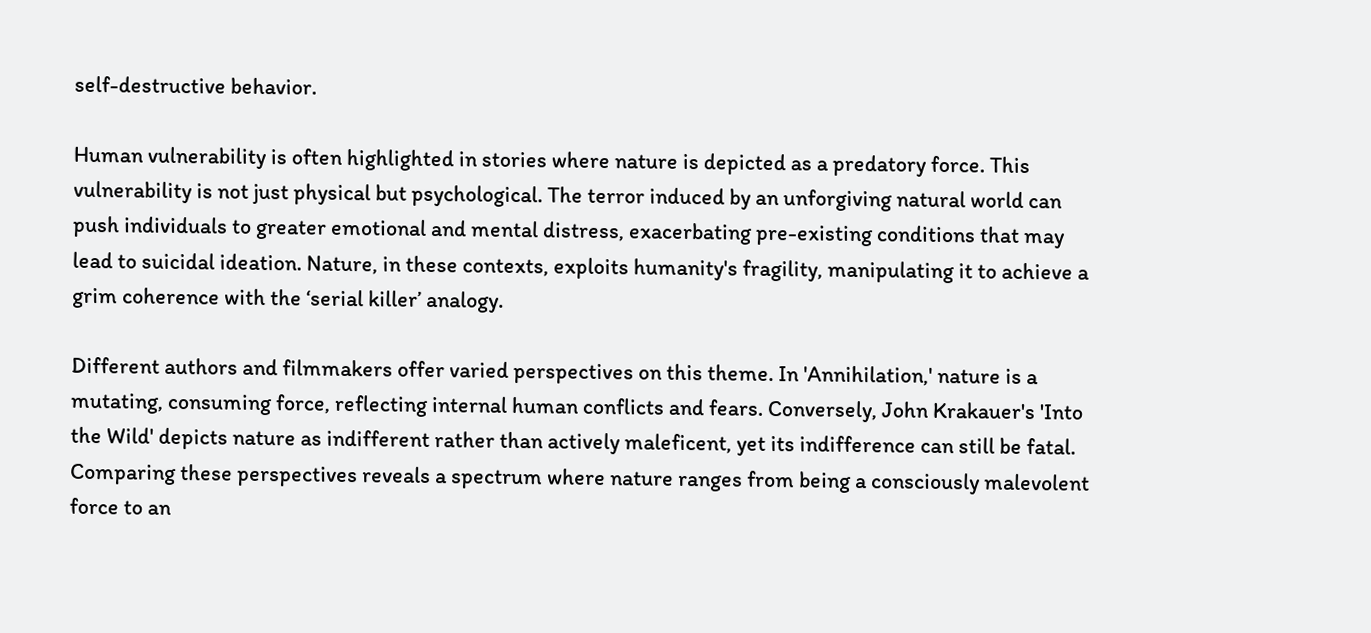self-destructive behavior.

Human vulnerability is often highlighted in stories where nature is depicted as a predatory force. This vulnerability is not just physical but psychological. The terror induced by an unforgiving natural world can push individuals to greater emotional and mental distress, exacerbating pre-existing conditions that may lead to suicidal ideation. Nature, in these contexts, exploits humanity's fragility, manipulating it to achieve a grim coherence with the ‘serial killer’ analogy.

Different authors and filmmakers offer varied perspectives on this theme. In 'Annihilation,' nature is a mutating, consuming force, reflecting internal human conflicts and fears. Conversely, John Krakauer's 'Into the Wild' depicts nature as indifferent rather than actively maleficent, yet its indifference can still be fatal. Comparing these perspectives reveals a spectrum where nature ranges from being a consciously malevolent force to an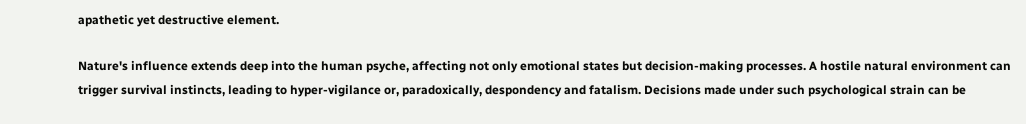apathetic yet destructive element.

Nature's influence extends deep into the human psyche, affecting not only emotional states but decision-making processes. A hostile natural environment can trigger survival instincts, leading to hyper-vigilance or, paradoxically, despondency and fatalism. Decisions made under such psychological strain can be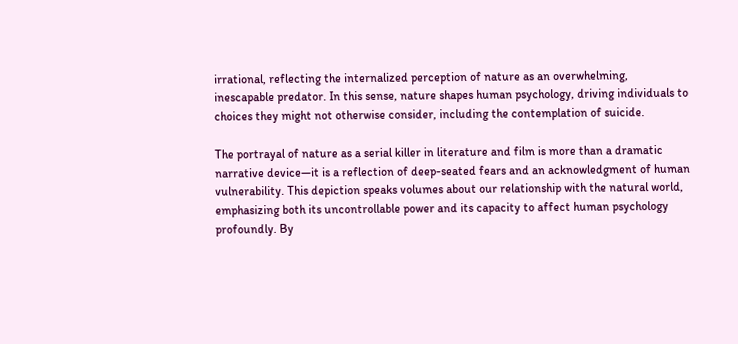irrational, reflecting the internalized perception of nature as an overwhelming, inescapable predator. In this sense, nature shapes human psychology, driving individuals to choices they might not otherwise consider, including the contemplation of suicide.

The portrayal of nature as a serial killer in literature and film is more than a dramatic narrative device—it is a reflection of deep-seated fears and an acknowledgment of human vulnerability. This depiction speaks volumes about our relationship with the natural world, emphasizing both its uncontrollable power and its capacity to affect human psychology profoundly. By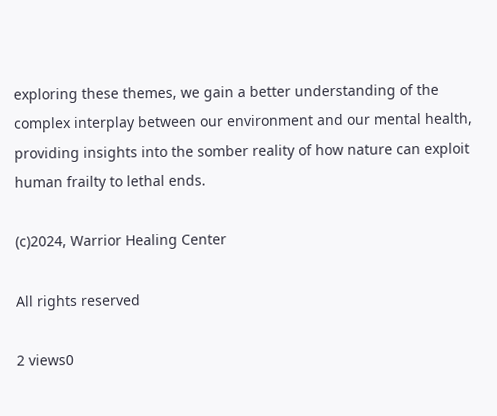exploring these themes, we gain a better understanding of the complex interplay between our environment and our mental health, providing insights into the somber reality of how nature can exploit human frailty to lethal ends.

(c)2024, Warrior Healing Center

All rights reserved

2 views0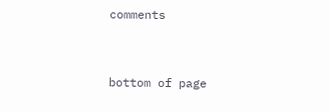comments


bottom of page